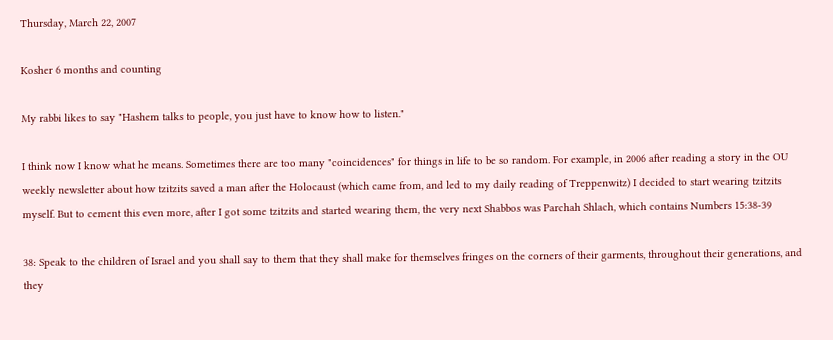Thursday, March 22, 2007

Kosher 6 months and counting

My rabbi likes to say "Hashem talks to people, you just have to know how to listen."

I think now I know what he means. Sometimes there are too many "coincidences" for things in life to be so random. For example, in 2006 after reading a story in the OU weekly newsletter about how tzitzits saved a man after the Holocaust (which came from, and led to my daily reading of Treppenwitz) I decided to start wearing tzitzits myself. But to cement this even more, after I got some tzitzits and started wearing them, the very next Shabbos was Parchah Shlach, which contains Numbers 15:38-39

38: Speak to the children of Israel and you shall say to them that they shall make for themselves fringes on the corners of their garments, throughout their generations, and they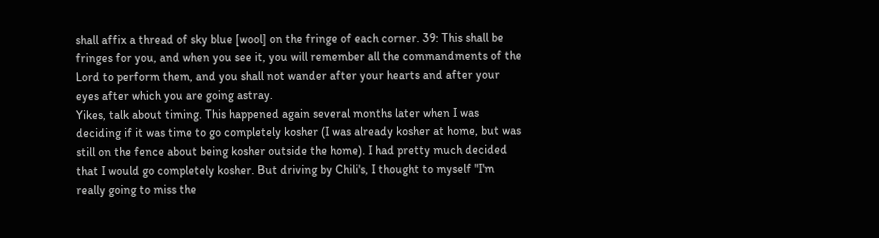shall affix a thread of sky blue [wool] on the fringe of each corner. 39: This shall be fringes for you, and when you see it, you will remember all the commandments of the Lord to perform them, and you shall not wander after your hearts and after your eyes after which you are going astray.
Yikes, talk about timing. This happened again several months later when I was deciding if it was time to go completely kosher (I was already kosher at home, but was still on the fence about being kosher outside the home). I had pretty much decided that I would go completely kosher. But driving by Chili's, I thought to myself "I'm really going to miss the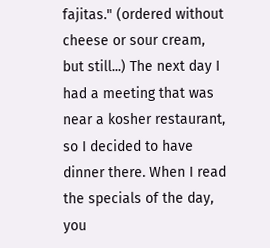fajitas." (ordered without cheese or sour cream, but still...) The next day I had a meeting that was near a kosher restaurant, so I decided to have dinner there. When I read the specials of the day, you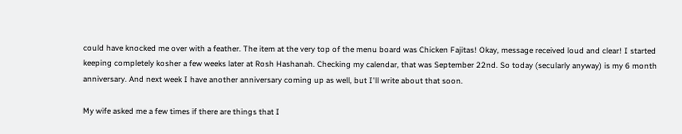could have knocked me over with a feather. The item at the very top of the menu board was Chicken Fajitas! Okay, message received loud and clear! I started keeping completely kosher a few weeks later at Rosh Hashanah. Checking my calendar, that was September 22nd. So today (secularly anyway) is my 6 month anniversary. And next week I have another anniversary coming up as well, but I'll write about that soon.

My wife asked me a few times if there are things that I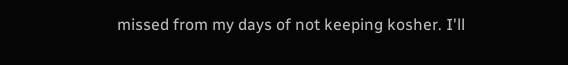missed from my days of not keeping kosher. I'll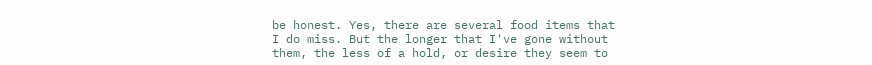be honest. Yes, there are several food items that I do miss. But the longer that I've gone without them, the less of a hold, or desire they seem to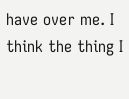have over me. I think the thing I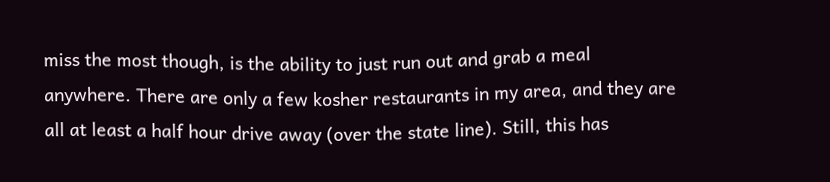miss the most though, is the ability to just run out and grab a meal anywhere. There are only a few kosher restaurants in my area, and they are all at least a half hour drive away (over the state line). Still, this has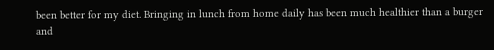been better for my diet. Bringing in lunch from home daily has been much healthier than a burger and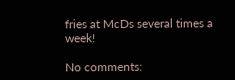fries at McDs several times a week!

No comments: